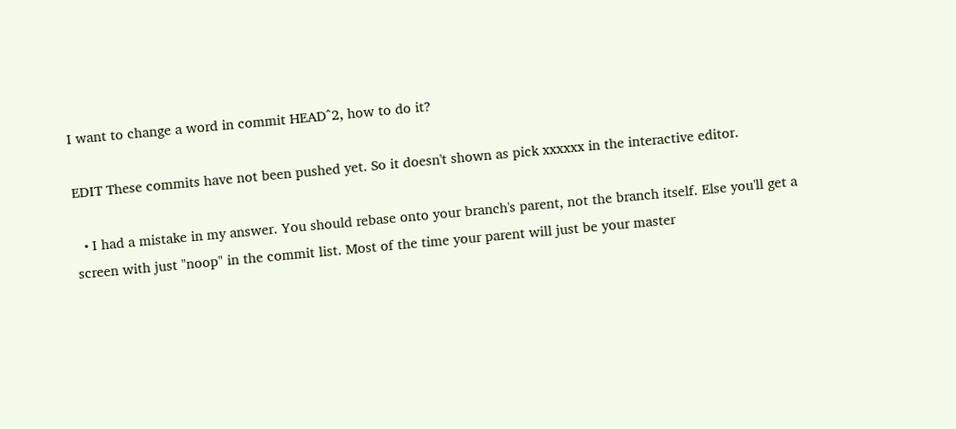I want to change a word in commit HEAD^2, how to do it?

EDIT These commits have not been pushed yet. So it doesn't shown as pick xxxxxx in the interactive editor.

  • I had a mistake in my answer. You should rebase onto your branch's parent, not the branch itself. Else you'll get a screen with just "noop" in the commit list. Most of the time your parent will just be your master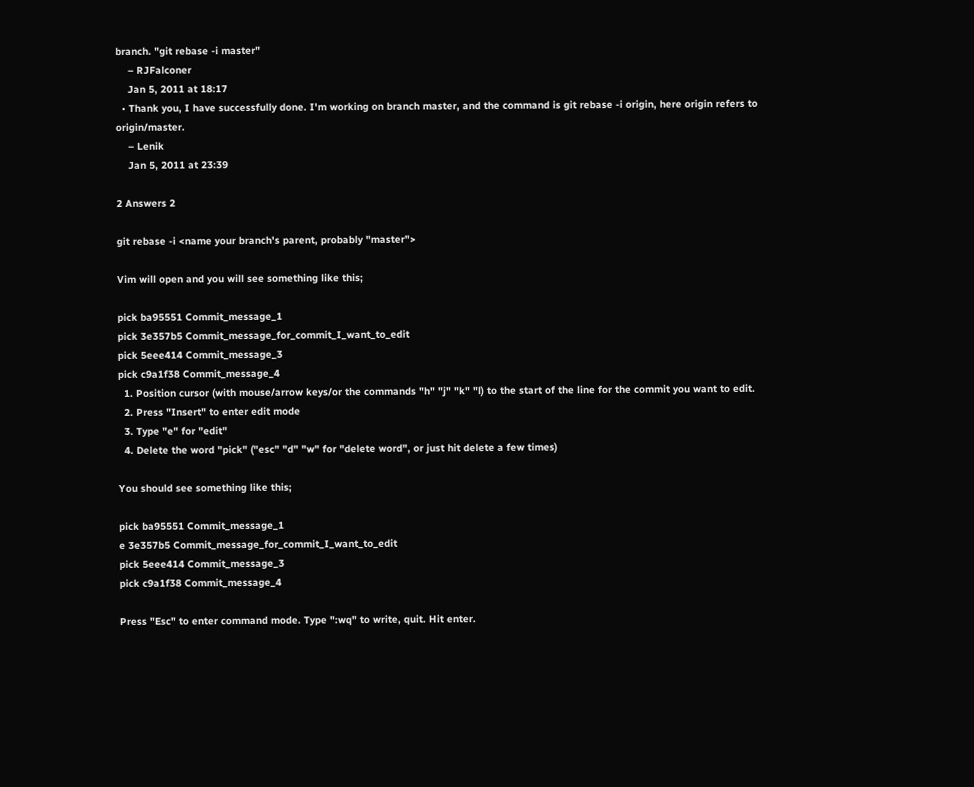branch. "git rebase -i master"
    – RJFalconer
    Jan 5, 2011 at 18:17
  • Thank you, I have successfully done. I'm working on branch master, and the command is git rebase -i origin, here origin refers to origin/master.
    – Lenik
    Jan 5, 2011 at 23:39

2 Answers 2

git rebase -i <name your branch's parent, probably "master">

Vim will open and you will see something like this;

pick ba95551 Commit_message_1
pick 3e357b5 Commit_message_for_commit_I_want_to_edit
pick 5eee414 Commit_message_3
pick c9a1f38 Commit_message_4
  1. Position cursor (with mouse/arrow keys/or the commands "h" "j" "k" "l) to the start of the line for the commit you want to edit.
  2. Press "Insert" to enter edit mode
  3. Type "e" for "edit"
  4. Delete the word "pick" ("esc" "d" "w" for "delete word", or just hit delete a few times)

You should see something like this;

pick ba95551 Commit_message_1
e 3e357b5 Commit_message_for_commit_I_want_to_edit
pick 5eee414 Commit_message_3
pick c9a1f38 Commit_message_4

Press "Esc" to enter command mode. Type ":wq" to write, quit. Hit enter.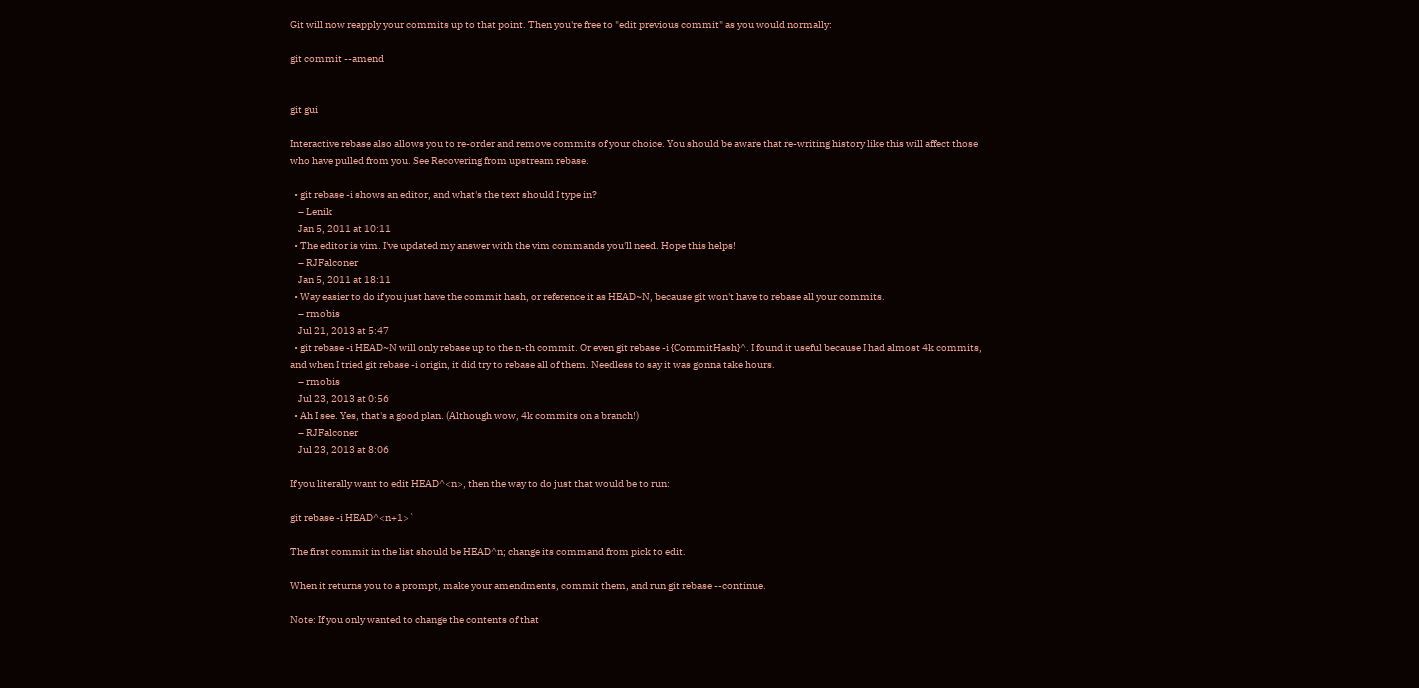Git will now reapply your commits up to that point. Then you're free to "edit previous commit" as you would normally:

git commit --amend


git gui

Interactive rebase also allows you to re-order and remove commits of your choice. You should be aware that re-writing history like this will affect those who have pulled from you. See Recovering from upstream rebase.

  • git rebase -i shows an editor, and what's the text should I type in?
    – Lenik
    Jan 5, 2011 at 10:11
  • The editor is vim. I've updated my answer with the vim commands you'll need. Hope this helps!
    – RJFalconer
    Jan 5, 2011 at 18:11
  • Way easier to do if you just have the commit hash, or reference it as HEAD~N, because git won't have to rebase all your commits.
    – rmobis
    Jul 21, 2013 at 5:47
  • git rebase -i HEAD~N will only rebase up to the n-th commit. Or even git rebase -i {CommitHash}^. I found it useful because I had almost 4k commits, and when I tried git rebase -i origin, it did try to rebase all of them. Needless to say it was gonna take hours.
    – rmobis
    Jul 23, 2013 at 0:56
  • Ah I see. Yes, that's a good plan. (Although wow, 4k commits on a branch!)
    – RJFalconer
    Jul 23, 2013 at 8:06

If you literally want to edit HEAD^<n>, then the way to do just that would be to run:

git rebase -i HEAD^<n+1>`

The first commit in the list should be HEAD^n; change its command from pick to edit.

When it returns you to a prompt, make your amendments, commit them, and run git rebase --continue.

Note: If you only wanted to change the contents of that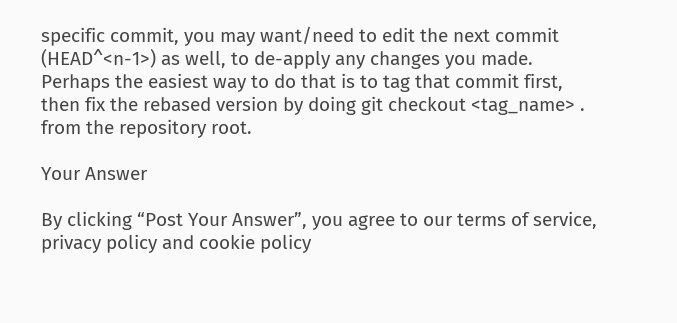specific commit, you may want/need to edit the next commit (HEAD^<n-1>) as well, to de-apply any changes you made. Perhaps the easiest way to do that is to tag that commit first, then fix the rebased version by doing git checkout <tag_name> . from the repository root.

Your Answer

By clicking “Post Your Answer”, you agree to our terms of service, privacy policy and cookie policy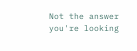Not the answer you're looking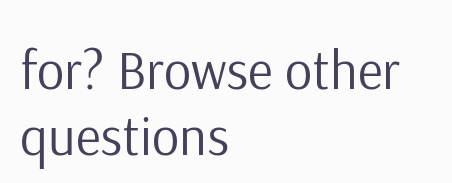for? Browse other questions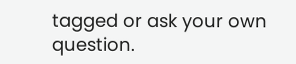tagged or ask your own question.